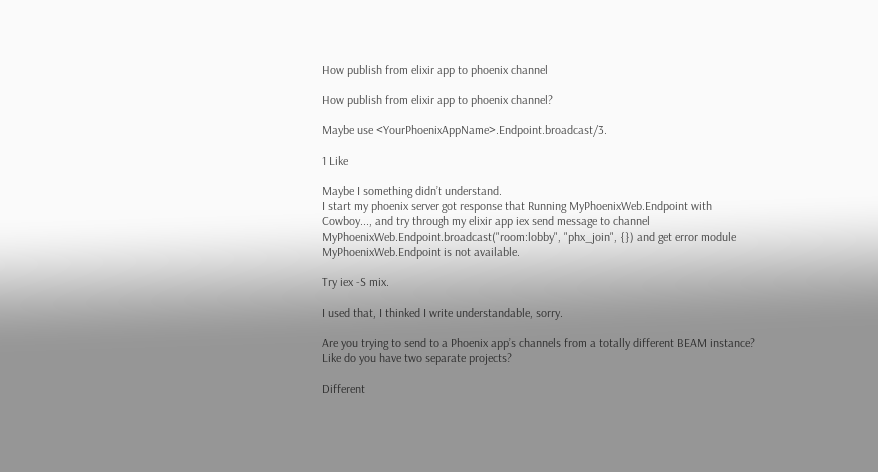How publish from elixir app to phoenix channel

How publish from elixir app to phoenix channel?

Maybe use <YourPhoenixAppName>.Endpoint.broadcast/3.

1 Like

Maybe I something didn’t understand.
I start my phoenix server got response that Running MyPhoenixWeb.Endpoint with Cowboy..., and try through my elixir app iex send message to channel MyPhoenixWeb.Endpoint.broadcast("room:lobby", "phx_join", {}) and get error module MyPhoenixWeb.Endpoint is not available.

Try iex -S mix.

I used that, I thinked I write understandable, sorry.

Are you trying to send to a Phoenix app’s channels from a totally different BEAM instance? Like do you have two separate projects?

Different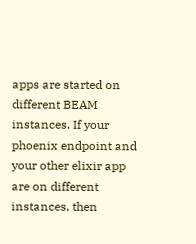apps are started on different BEAM instances. If your phoenix endpoint and your other elixir app are on different instances, then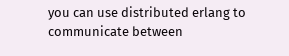you can use distributed erlang to communicate between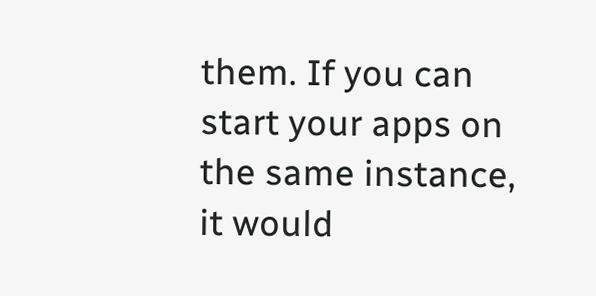them. If you can start your apps on the same instance, it would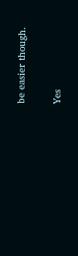be easier though.

Yes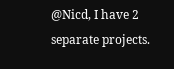@Nicd, I have 2 separate projects.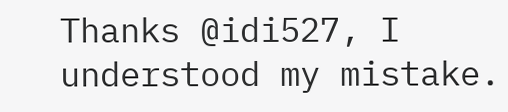Thanks @idi527, I understood my mistake.